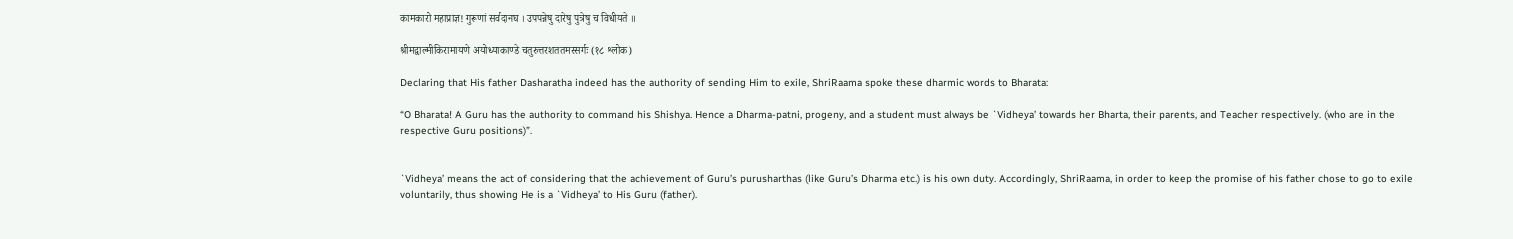कामकारो महाप्राज्ञ! गुरूणां सर्वदानघ । उपपन्नेषु दारेषु पुत्रेषु च विधीयते ॥

श्रीमद्वाल्मीकिरामायणे अयोध्याकाण्डे चतुरुत्तरशततमस्सर्गः (१८ श्लोक)

Declaring that His father Dasharatha indeed has the authority of sending Him to exile, ShriRaama spoke these dharmic words to Bharata:

“O Bharata! A Guru has the authority to command his Shishya. Hence a Dharma-patni, progeny, and a student must always be `Vidheya’ towards her Bharta, their parents, and Teacher respectively. (who are in the respective Guru positions)”.


`Vidheya’ means the act of considering that the achievement of Guru’s purusharthas (like Guru’s Dharma etc.) is his own duty. Accordingly, ShriRaama, in order to keep the promise of his father chose to go to exile voluntarily, thus showing He is a `Vidheya’ to His Guru (father).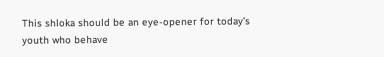This shloka should be an eye-opener for today’s youth who behave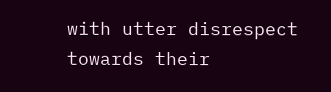with utter disrespect towards their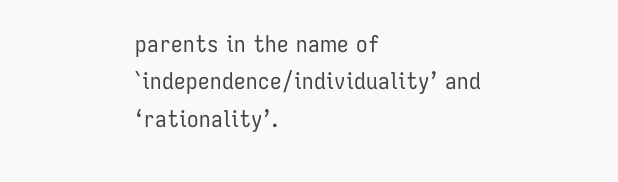parents in the name of `independence/individuality’ and ‘rationality’.